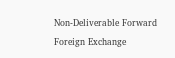Non-Deliverable Forward Foreign Exchange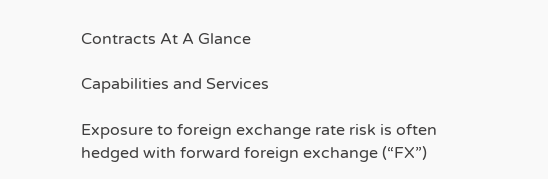Contracts At A Glance

Capabilities and Services

Exposure to foreign exchange rate risk is often hedged with forward foreign exchange (“FX”)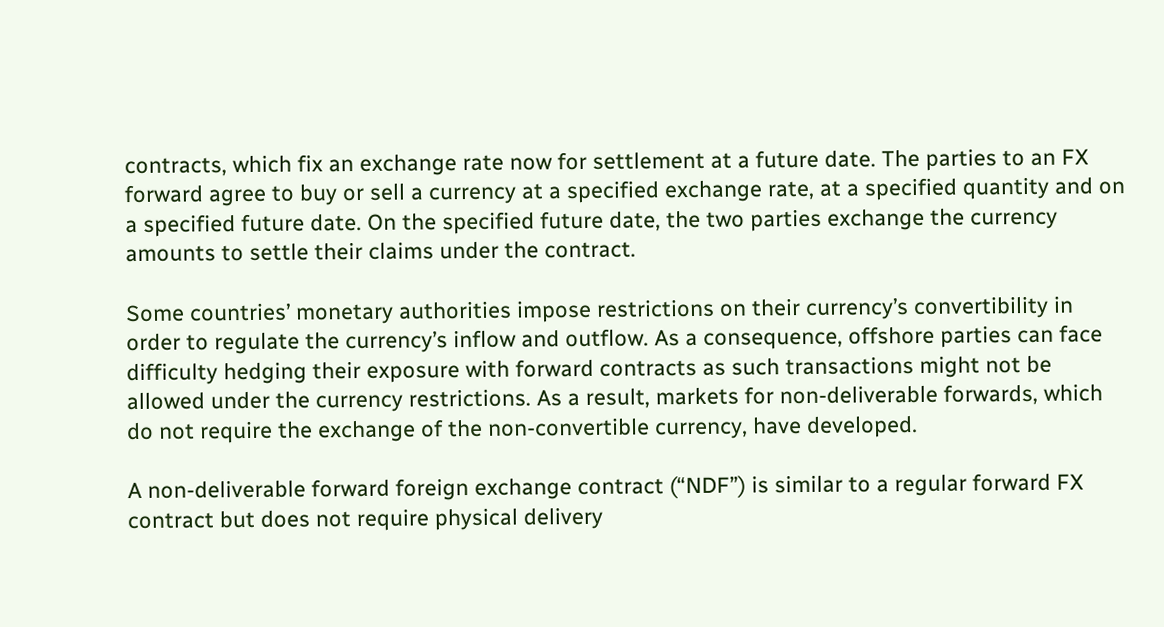contracts, which fix an exchange rate now for settlement at a future date. The parties to an FX forward agree to buy or sell a currency at a specified exchange rate, at a specified quantity and on a specified future date. On the specified future date, the two parties exchange the currency amounts to settle their claims under the contract.

Some countries’ monetary authorities impose restrictions on their currency’s convertibility in order to regulate the currency’s inflow and outflow. As a consequence, offshore parties can face difficulty hedging their exposure with forward contracts as such transactions might not be allowed under the currency restrictions. As a result, markets for non-deliverable forwards, which do not require the exchange of the non-convertible currency, have developed.

A non-deliverable forward foreign exchange contract (“NDF”) is similar to a regular forward FX contract but does not require physical delivery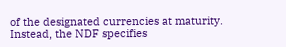of the designated currencies at maturity. Instead, the NDF specifies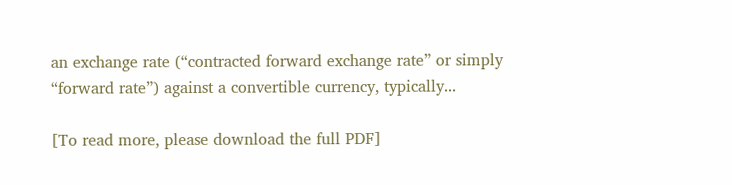an exchange rate (“contracted forward exchange rate” or simply “forward rate”) against a convertible currency, typically...

[To read more, please download the full PDF]